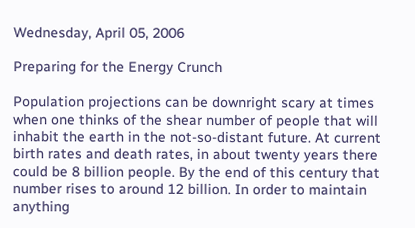Wednesday, April 05, 2006

Preparing for the Energy Crunch

Population projections can be downright scary at times when one thinks of the shear number of people that will inhabit the earth in the not-so-distant future. At current birth rates and death rates, in about twenty years there could be 8 billion people. By the end of this century that number rises to around 12 billion. In order to maintain anything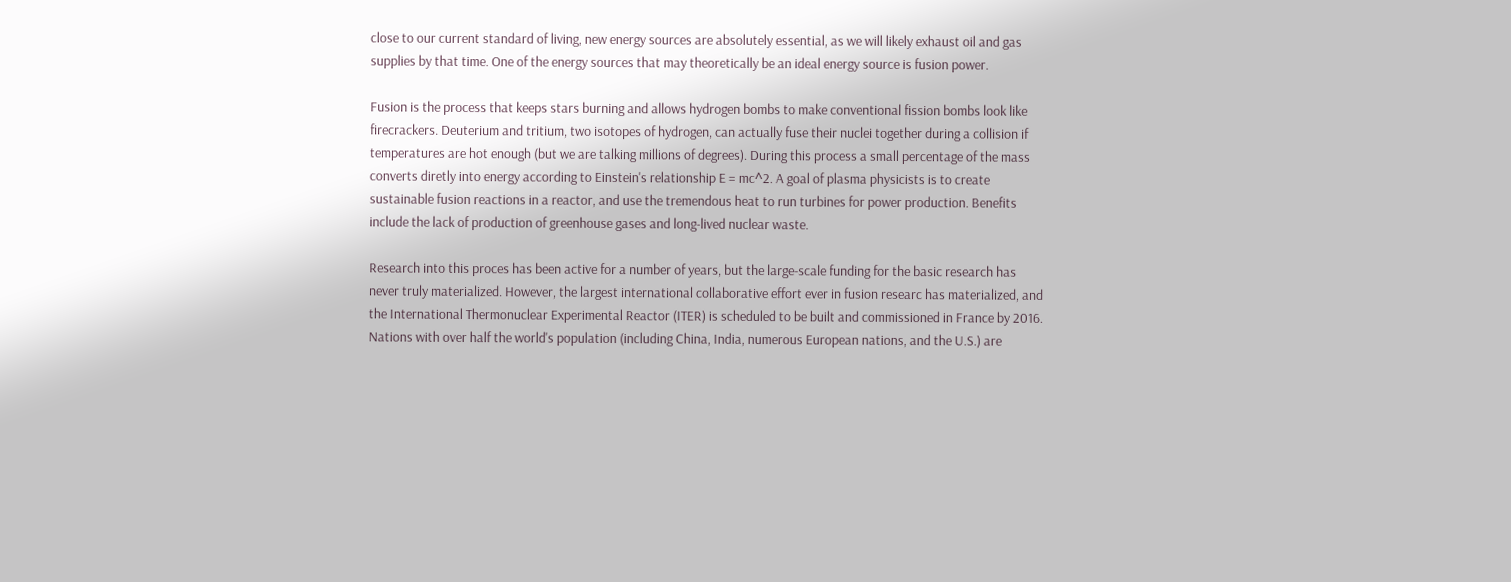close to our current standard of living, new energy sources are absolutely essential, as we will likely exhaust oil and gas supplies by that time. One of the energy sources that may theoretically be an ideal energy source is fusion power.

Fusion is the process that keeps stars burning and allows hydrogen bombs to make conventional fission bombs look like firecrackers. Deuterium and tritium, two isotopes of hydrogen, can actually fuse their nuclei together during a collision if temperatures are hot enough (but we are talking millions of degrees). During this process a small percentage of the mass converts diretly into energy according to Einstein's relationship E = mc^2. A goal of plasma physicists is to create sustainable fusion reactions in a reactor, and use the tremendous heat to run turbines for power production. Benefits include the lack of production of greenhouse gases and long-lived nuclear waste.

Research into this proces has been active for a number of years, but the large-scale funding for the basic research has never truly materialized. However, the largest international collaborative effort ever in fusion researc has materialized, and the International Thermonuclear Experimental Reactor (ITER) is scheduled to be built and commissioned in France by 2016. Nations with over half the world's population (including China, India, numerous European nations, and the U.S.) are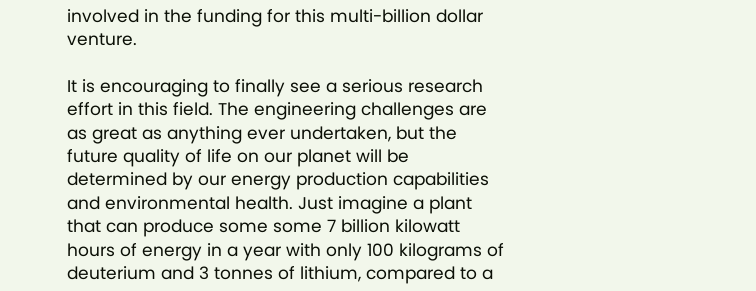involved in the funding for this multi-billion dollar venture.

It is encouraging to finally see a serious research effort in this field. The engineering challenges are as great as anything ever undertaken, but the future quality of life on our planet will be determined by our energy production capabilities and environmental health. Just imagine a plant that can produce some some 7 billion kilowatt hours of energy in a year with only 100 kilograms of deuterium and 3 tonnes of lithium, compared to a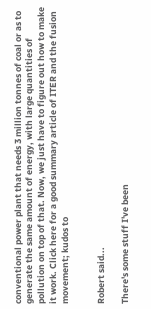conventional power plant that needs 3 million tonnes of coal or as to generate the same amount of energy, with large quantities of pollution on top of that. Now, we just have to figure out how to make it work. Click here for a good summary article of ITER and the fusion movement; kudos to


Robert said...

There's some stuff I've been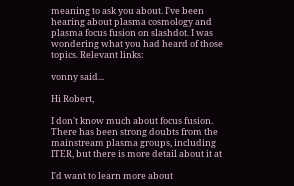meaning to ask you about. I've been hearing about plasma cosmology and plasma focus fusion on slashdot. I was wondering what you had heard of those topics. Relevant links:

vonny said...

Hi Robert,

I don't know much about focus fusion. There has been strong doubts from the mainstream plasma groups, including ITER, but there is more detail about it at

I'd want to learn more about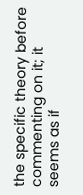the specific theory before commenting on it; it seems as if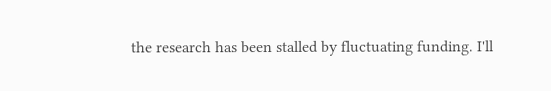the research has been stalled by fluctuating funding. I'll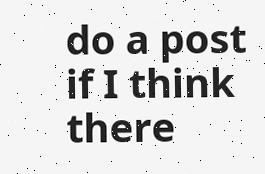do a post if I think there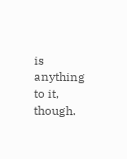is anything to it, though.